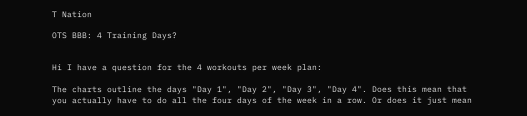T Nation

OTS BBB: 4 Training Days?


Hi I have a question for the 4 workouts per week plan:

The charts outline the days "Day 1", "Day 2", "Day 3", "Day 4". Does this mean that you actually have to do all the four days of the week in a row. Or does it just mean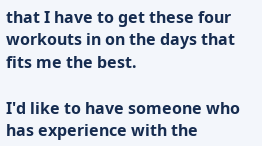that I have to get these four workouts in on the days that fits me the best.

I'd like to have someone who has experience with the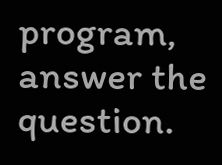program, answer the question.